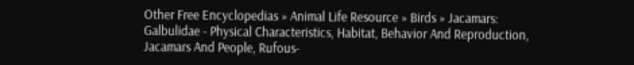Other Free Encyclopedias » Animal Life Resource » Birds » Jacamars: Galbulidae - Physical Characteristics, Habitat, Behavior And Reproduction, Jacamars And People, Rufous-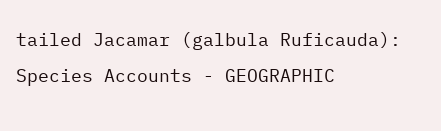tailed Jacamar (galbula Ruficauda): Species Accounts - GEOGRAPHIC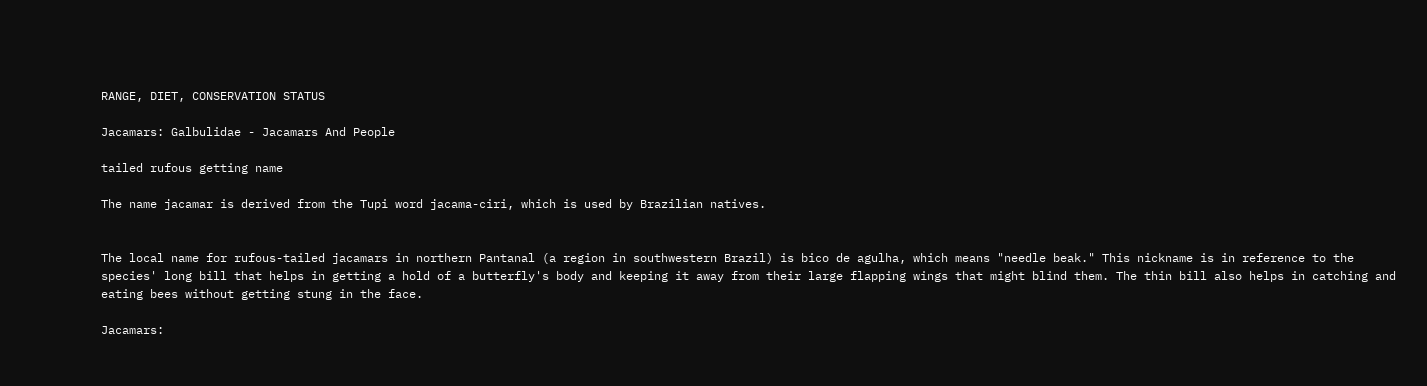RANGE, DIET, CONSERVATION STATUS

Jacamars: Galbulidae - Jacamars And People

tailed rufous getting name

The name jacamar is derived from the Tupi word jacama-ciri, which is used by Brazilian natives.


The local name for rufous-tailed jacamars in northern Pantanal (a region in southwestern Brazil) is bico de agulha, which means "needle beak." This nickname is in reference to the species' long bill that helps in getting a hold of a butterfly's body and keeping it away from their large flapping wings that might blind them. The thin bill also helps in catching and eating bees without getting stung in the face.

Jacamars: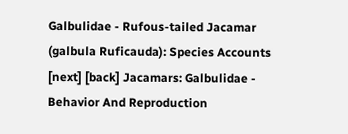Galbulidae - Rufous-tailed Jacamar (galbula Ruficauda): Species Accounts [next] [back] Jacamars: Galbulidae - Behavior And Reproduction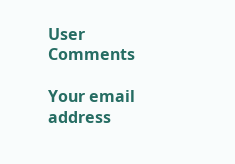User Comments

Your email address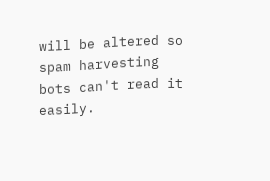will be altered so spam harvesting bots can't read it easily.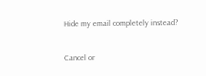Hide my email completely instead?

Cancel or